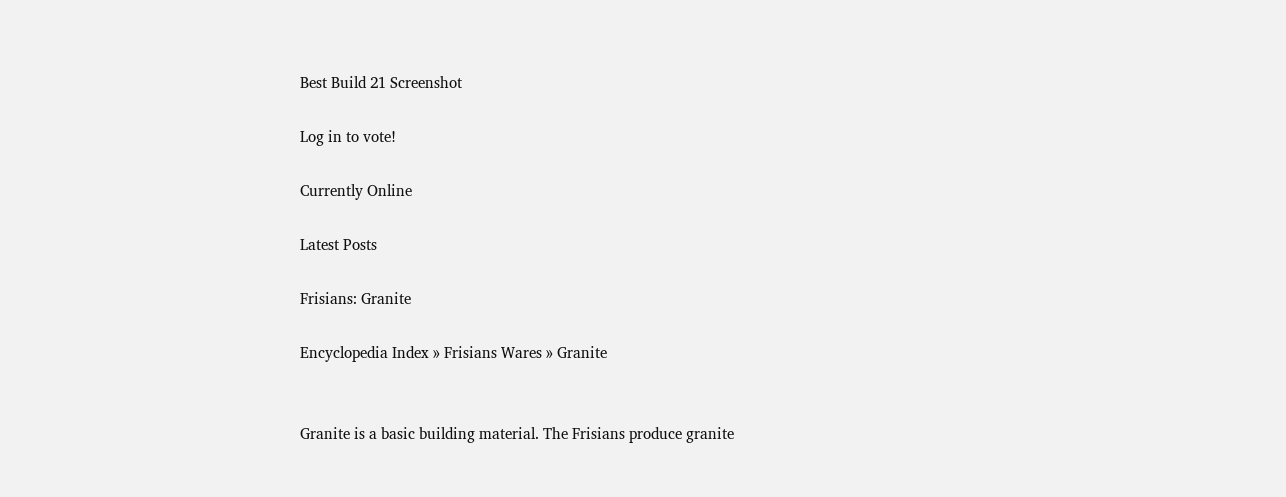Best Build 21 Screenshot

Log in to vote!

Currently Online

Latest Posts

Frisians: Granite

Encyclopedia Index » Frisians Wares » Granite


Granite is a basic building material. The Frisians produce granite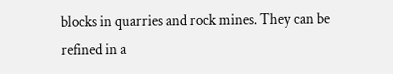blocks in quarries and rock mines. They can be refined in a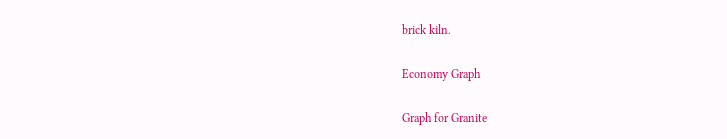brick kiln.

Economy Graph

Graph for Granite